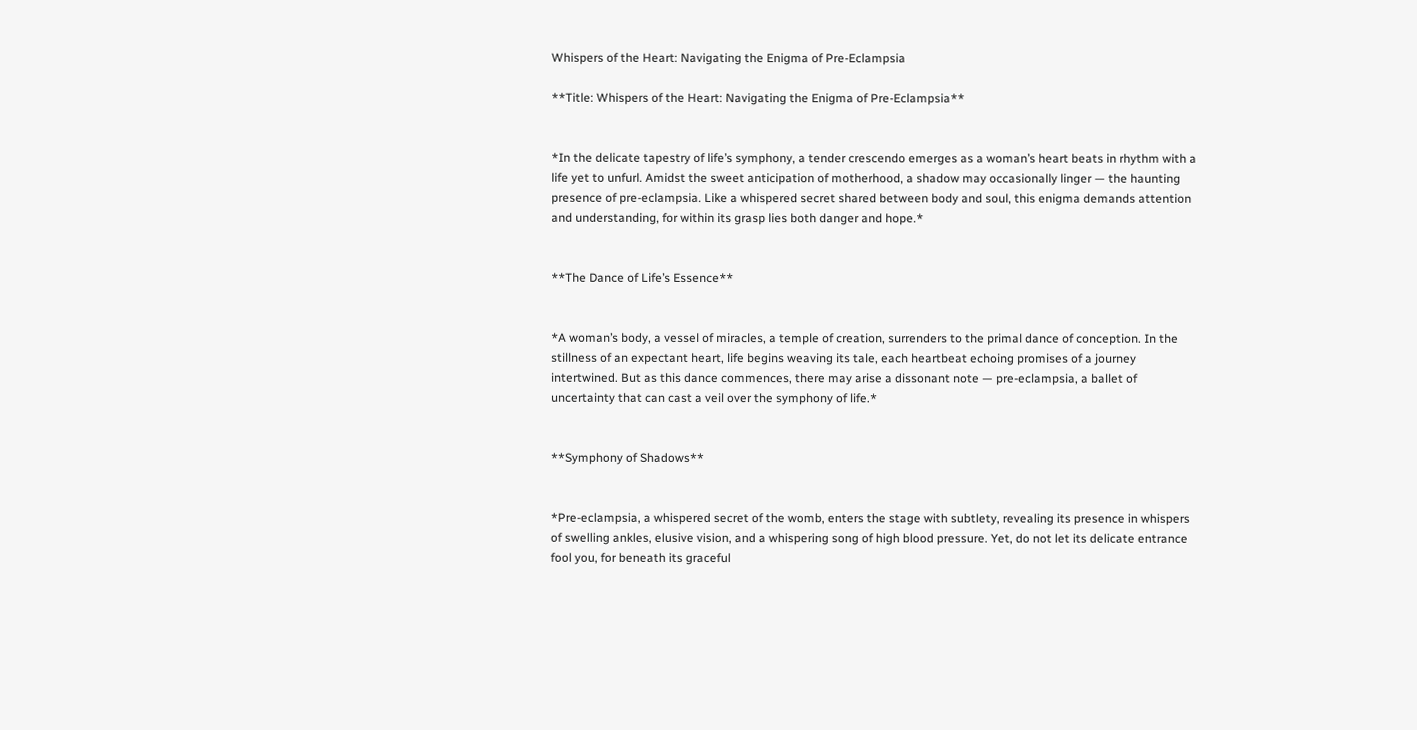Whispers of the Heart: Navigating the Enigma of Pre-Eclampsia

**Title: Whispers of the Heart: Navigating the Enigma of Pre-Eclampsia**


*In the delicate tapestry of life’s symphony, a tender crescendo emerges as a woman’s heart beats in rhythm with a life yet to unfurl. Amidst the sweet anticipation of motherhood, a shadow may occasionally linger — the haunting presence of pre-eclampsia. Like a whispered secret shared between body and soul, this enigma demands attention and understanding, for within its grasp lies both danger and hope.*


**The Dance of Life’s Essence**


*A woman’s body, a vessel of miracles, a temple of creation, surrenders to the primal dance of conception. In the stillness of an expectant heart, life begins weaving its tale, each heartbeat echoing promises of a journey intertwined. But as this dance commences, there may arise a dissonant note — pre-eclampsia, a ballet of uncertainty that can cast a veil over the symphony of life.*


**Symphony of Shadows**


*Pre-eclampsia, a whispered secret of the womb, enters the stage with subtlety, revealing its presence in whispers of swelling ankles, elusive vision, and a whispering song of high blood pressure. Yet, do not let its delicate entrance fool you, for beneath its graceful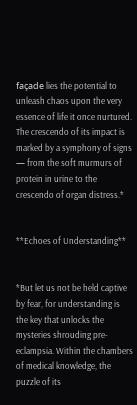façade lies the potential to unleash chaos upon the very essence of life it once nurtured. The crescendo of its impact is marked by a symphony of signs — from the soft murmurs of protein in urine to the crescendo of organ distress.*


**Echoes of Understanding**


*But let us not be held captive by fear, for understanding is the key that unlocks the mysteries shrouding pre-eclampsia. Within the chambers of medical knowledge, the puzzle of its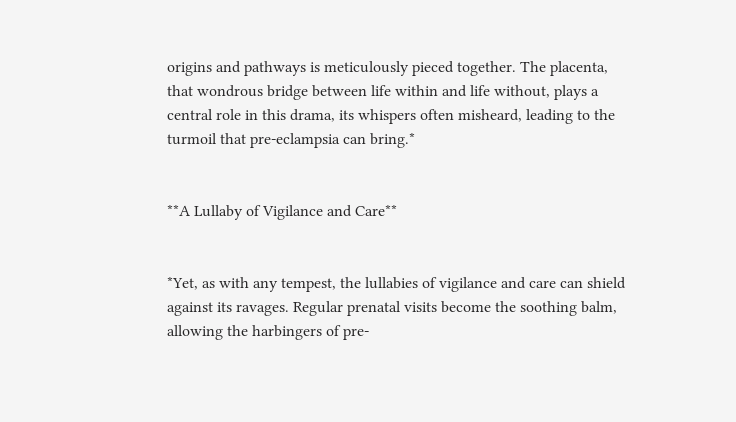origins and pathways is meticulously pieced together. The placenta, that wondrous bridge between life within and life without, plays a central role in this drama, its whispers often misheard, leading to the turmoil that pre-eclampsia can bring.*


**A Lullaby of Vigilance and Care**


*Yet, as with any tempest, the lullabies of vigilance and care can shield against its ravages. Regular prenatal visits become the soothing balm, allowing the harbingers of pre-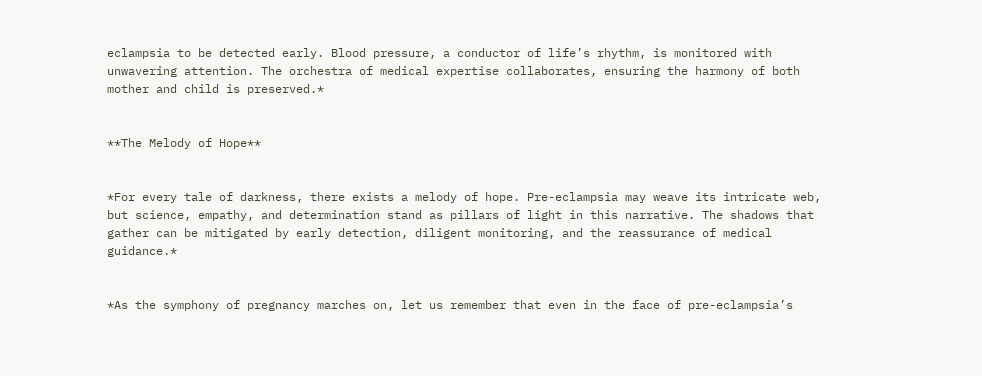eclampsia to be detected early. Blood pressure, a conductor of life’s rhythm, is monitored with unwavering attention. The orchestra of medical expertise collaborates, ensuring the harmony of both mother and child is preserved.*


**The Melody of Hope**


*For every tale of darkness, there exists a melody of hope. Pre-eclampsia may weave its intricate web, but science, empathy, and determination stand as pillars of light in this narrative. The shadows that gather can be mitigated by early detection, diligent monitoring, and the reassurance of medical guidance.*


*As the symphony of pregnancy marches on, let us remember that even in the face of pre-eclampsia’s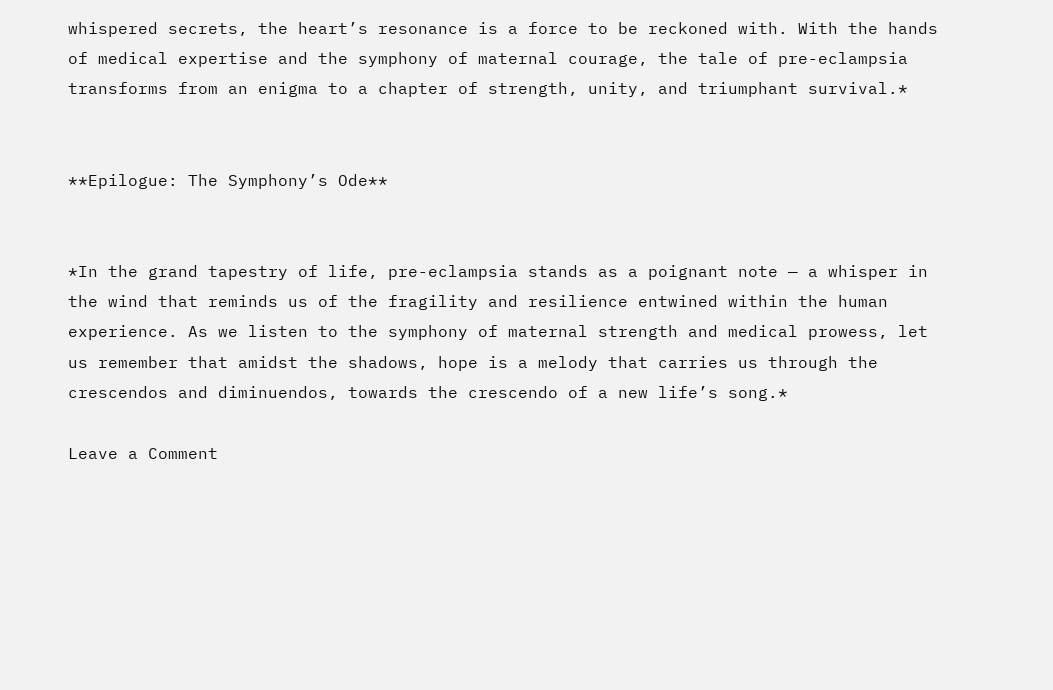whispered secrets, the heart’s resonance is a force to be reckoned with. With the hands of medical expertise and the symphony of maternal courage, the tale of pre-eclampsia transforms from an enigma to a chapter of strength, unity, and triumphant survival.*


**Epilogue: The Symphony’s Ode**


*In the grand tapestry of life, pre-eclampsia stands as a poignant note — a whisper in the wind that reminds us of the fragility and resilience entwined within the human experience. As we listen to the symphony of maternal strength and medical prowess, let us remember that amidst the shadows, hope is a melody that carries us through the crescendos and diminuendos, towards the crescendo of a new life’s song.*

Leave a Comment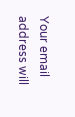Your email address will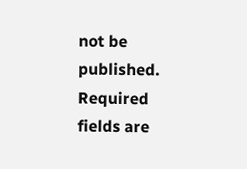not be published. Required fields are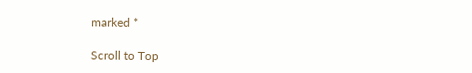marked *

Scroll to Top